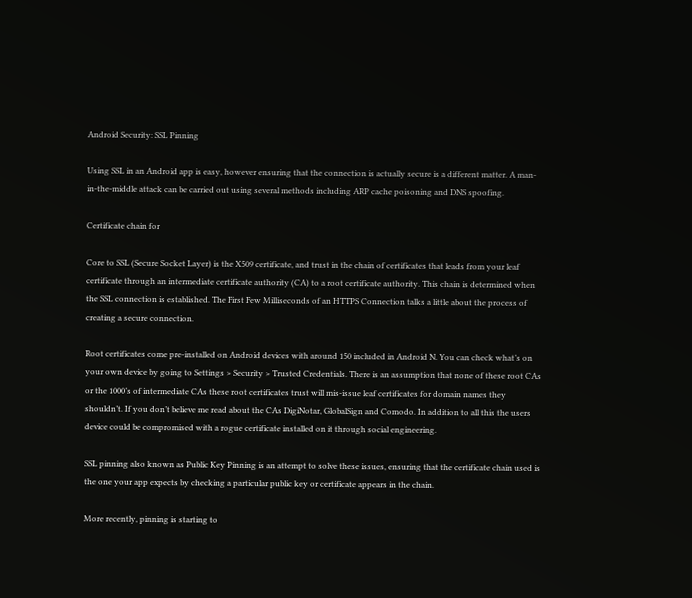Android Security: SSL Pinning

Using SSL in an Android app is easy, however ensuring that the connection is actually secure is a different matter. A man-in-the-middle attack can be carried out using several methods including ARP cache poisoning and DNS spoofing.

Certificate chain for

Core to SSL (Secure Socket Layer) is the X509 certificate, and trust in the chain of certificates that leads from your leaf certificate through an intermediate certificate authority (CA) to a root certificate authority. This chain is determined when the SSL connection is established. The First Few Milliseconds of an HTTPS Connection talks a little about the process of creating a secure connection.

Root certificates come pre-installed on Android devices with around 150 included in Android N. You can check what’s on your own device by going to Settings > Security > Trusted Credentials. There is an assumption that none of these root CAs or the 1000’s of intermediate CAs these root certificates trust will mis-issue leaf certificates for domain names they shouldn’t. If you don’t believe me read about the CAs DigiNotar, GlobalSign and Comodo. In addition to all this the users device could be compromised with a rogue certificate installed on it through social engineering.

SSL pinning also known as Public Key Pinning is an attempt to solve these issues, ensuring that the certificate chain used is the one your app expects by checking a particular public key or certificate appears in the chain.

More recently, pinning is starting to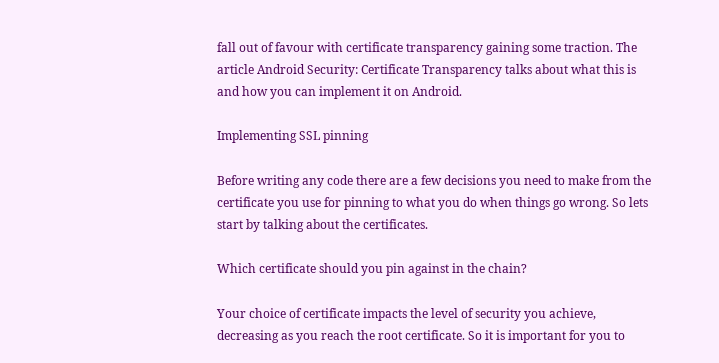fall out of favour with certificate transparency gaining some traction. The article Android Security: Certificate Transparency talks about what this is and how you can implement it on Android.

Implementing SSL pinning

Before writing any code there are a few decisions you need to make from the certificate you use for pinning to what you do when things go wrong. So lets start by talking about the certificates.

Which certificate should you pin against in the chain?

Your choice of certificate impacts the level of security you achieve, decreasing as you reach the root certificate. So it is important for you to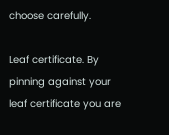choose carefully.

Leaf certificate. By pinning against your leaf certificate you are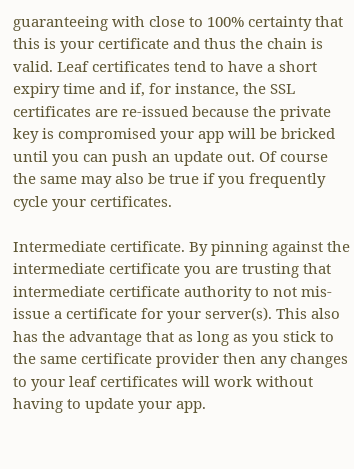guaranteeing with close to 100% certainty that this is your certificate and thus the chain is valid. Leaf certificates tend to have a short expiry time and if, for instance, the SSL certificates are re-issued because the private key is compromised your app will be bricked until you can push an update out. Of course the same may also be true if you frequently cycle your certificates.

Intermediate certificate. By pinning against the intermediate certificate you are trusting that intermediate certificate authority to not mis-issue a certificate for your server(s). This also has the advantage that as long as you stick to the same certificate provider then any changes to your leaf certificates will work without having to update your app.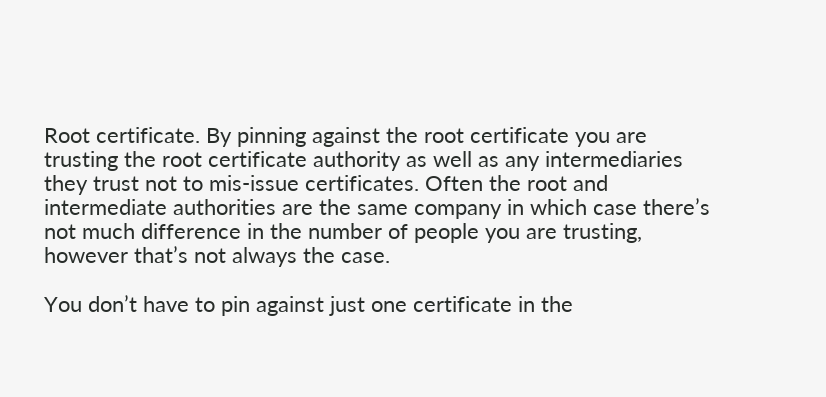Root certificate. By pinning against the root certificate you are trusting the root certificate authority as well as any intermediaries they trust not to mis-issue certificates. Often the root and intermediate authorities are the same company in which case there’s not much difference in the number of people you are trusting, however that’s not always the case.

You don’t have to pin against just one certificate in the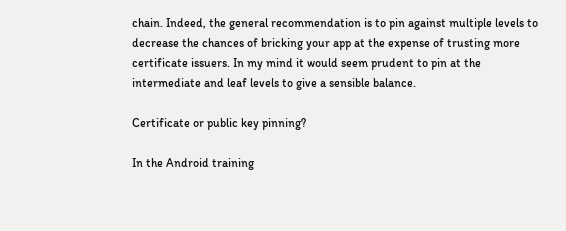chain. Indeed, the general recommendation is to pin against multiple levels to decrease the chances of bricking your app at the expense of trusting more certificate issuers. In my mind it would seem prudent to pin at the intermediate and leaf levels to give a sensible balance.

Certificate or public key pinning?

In the Android training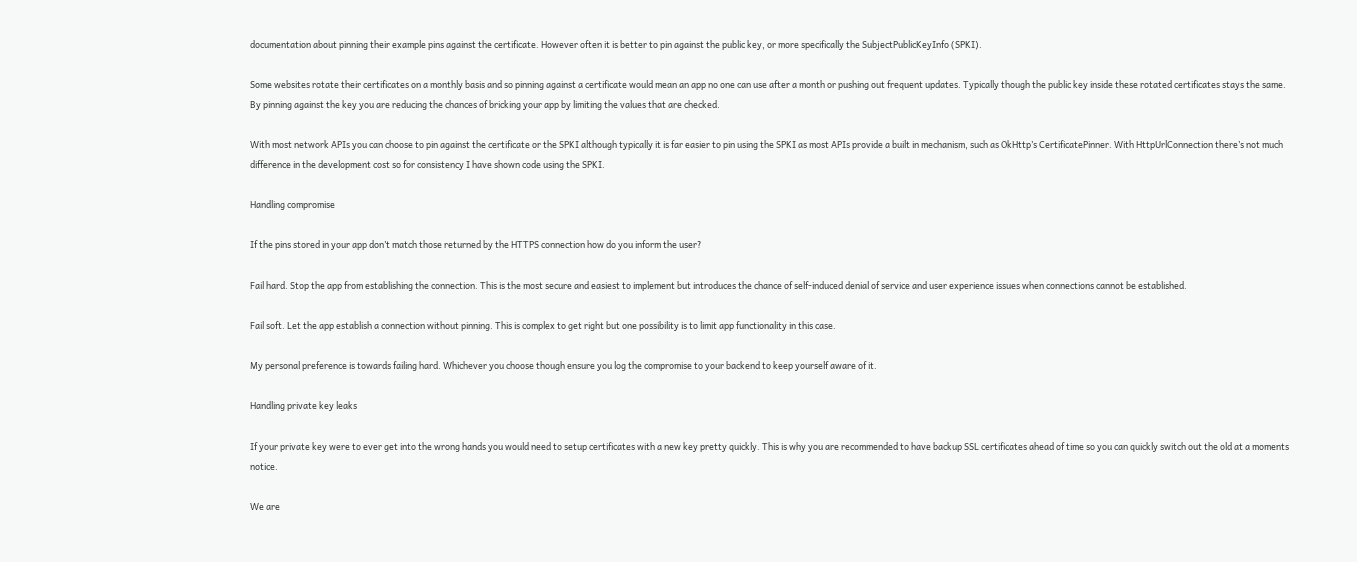documentation about pinning their example pins against the certificate. However often it is better to pin against the public key, or more specifically the SubjectPublicKeyInfo (SPKI).

Some websites rotate their certificates on a monthly basis and so pinning against a certificate would mean an app no one can use after a month or pushing out frequent updates. Typically though the public key inside these rotated certificates stays the same. By pinning against the key you are reducing the chances of bricking your app by limiting the values that are checked.

With most network APIs you can choose to pin against the certificate or the SPKI although typically it is far easier to pin using the SPKI as most APIs provide a built in mechanism, such as OkHttp’s CertificatePinner. With HttpUrlConnection there’s not much difference in the development cost so for consistency I have shown code using the SPKI.

Handling compromise

If the pins stored in your app don’t match those returned by the HTTPS connection how do you inform the user?

Fail hard. Stop the app from establishing the connection. This is the most secure and easiest to implement but introduces the chance of self-induced denial of service and user experience issues when connections cannot be established.

Fail soft. Let the app establish a connection without pinning. This is complex to get right but one possibility is to limit app functionality in this case.

My personal preference is towards failing hard. Whichever you choose though ensure you log the compromise to your backend to keep yourself aware of it.

Handling private key leaks

If your private key were to ever get into the wrong hands you would need to setup certificates with a new key pretty quickly. This is why you are recommended to have backup SSL certificates ahead of time so you can quickly switch out the old at a moments notice.

We are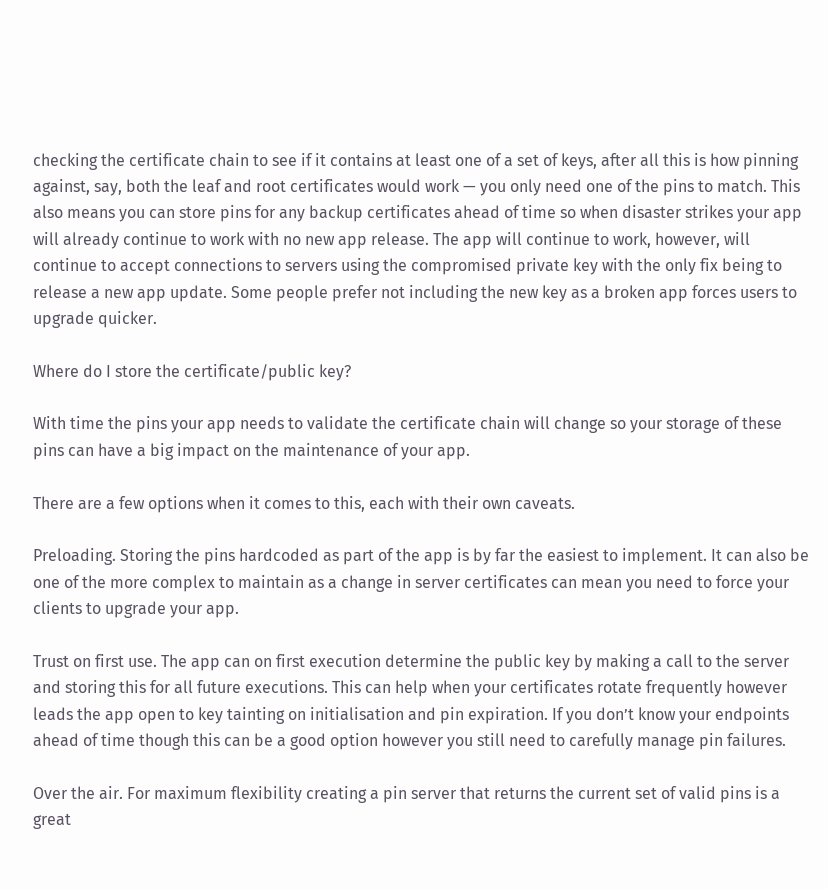checking the certificate chain to see if it contains at least one of a set of keys, after all this is how pinning against, say, both the leaf and root certificates would work — you only need one of the pins to match. This also means you can store pins for any backup certificates ahead of time so when disaster strikes your app will already continue to work with no new app release. The app will continue to work, however, will continue to accept connections to servers using the compromised private key with the only fix being to release a new app update. Some people prefer not including the new key as a broken app forces users to upgrade quicker.

Where do I store the certificate/public key?

With time the pins your app needs to validate the certificate chain will change so your storage of these pins can have a big impact on the maintenance of your app.

There are a few options when it comes to this, each with their own caveats.

Preloading. Storing the pins hardcoded as part of the app is by far the easiest to implement. It can also be one of the more complex to maintain as a change in server certificates can mean you need to force your clients to upgrade your app.

Trust on first use. The app can on first execution determine the public key by making a call to the server and storing this for all future executions. This can help when your certificates rotate frequently however leads the app open to key tainting on initialisation and pin expiration. If you don’t know your endpoints ahead of time though this can be a good option however you still need to carefully manage pin failures.

Over the air. For maximum flexibility creating a pin server that returns the current set of valid pins is a great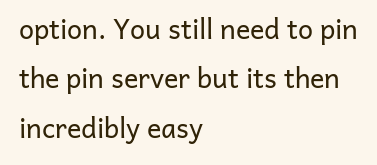option. You still need to pin the pin server but its then incredibly easy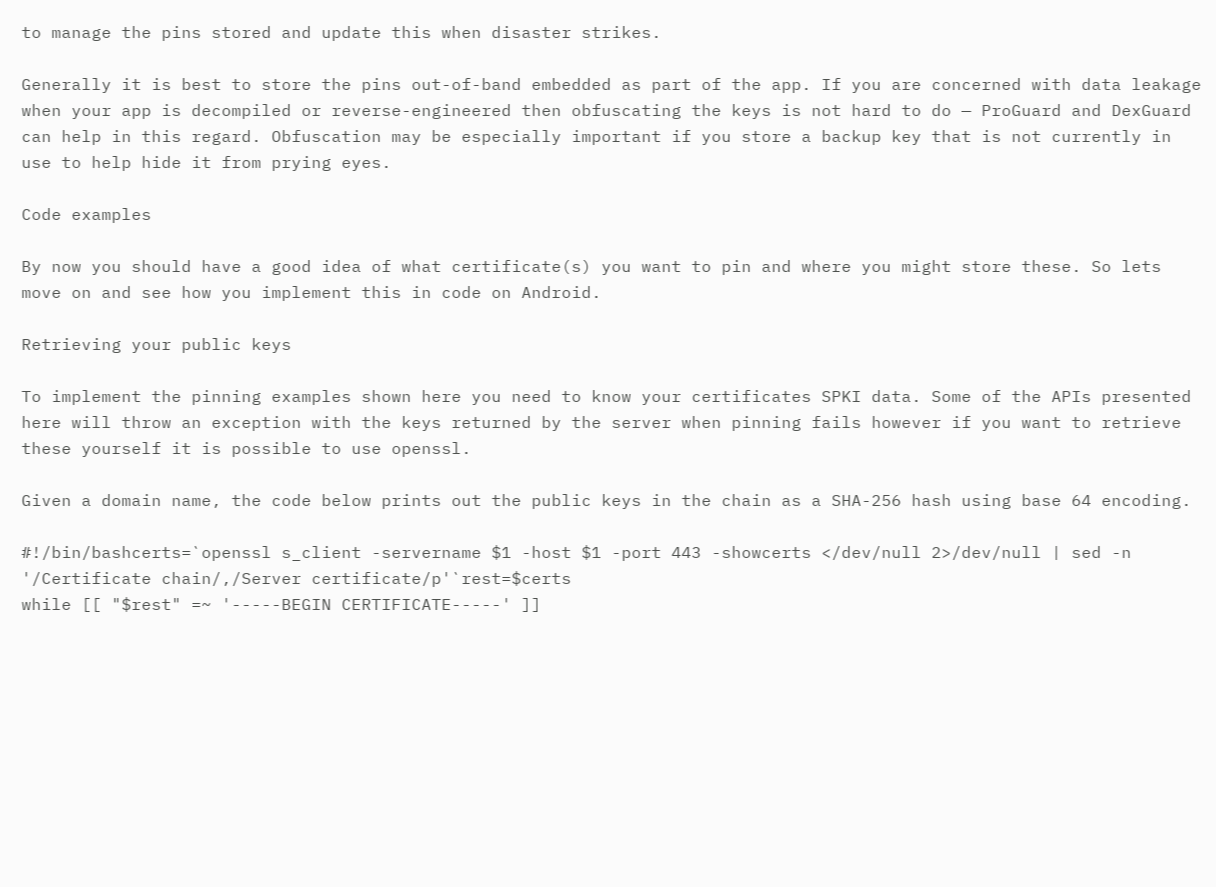to manage the pins stored and update this when disaster strikes.

Generally it is best to store the pins out-of-band embedded as part of the app. If you are concerned with data leakage when your app is decompiled or reverse-engineered then obfuscating the keys is not hard to do — ProGuard and DexGuard can help in this regard. Obfuscation may be especially important if you store a backup key that is not currently in use to help hide it from prying eyes.

Code examples

By now you should have a good idea of what certificate(s) you want to pin and where you might store these. So lets move on and see how you implement this in code on Android.

Retrieving your public keys

To implement the pinning examples shown here you need to know your certificates SPKI data. Some of the APIs presented here will throw an exception with the keys returned by the server when pinning fails however if you want to retrieve these yourself it is possible to use openssl.

Given a domain name, the code below prints out the public keys in the chain as a SHA-256 hash using base 64 encoding.

#!/bin/bashcerts=`openssl s_client -servername $1 -host $1 -port 443 -showcerts </dev/null 2>/dev/null | sed -n '/Certificate chain/,/Server certificate/p'`rest=$certs
while [[ "$rest" =~ '-----BEGIN CERTIFICATE-----' ]]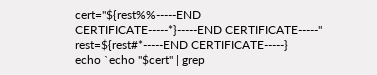cert="${rest%%-----END CERTIFICATE-----*}-----END CERTIFICATE-----"
rest=${rest#*-----END CERTIFICATE-----}
echo `echo "$cert" | grep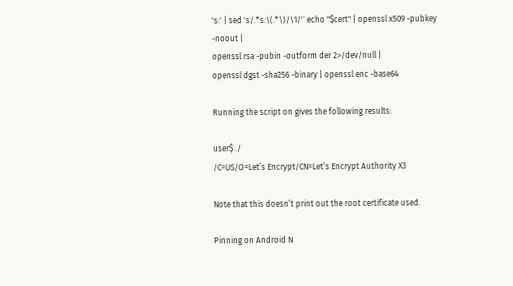's:' | sed 's/.*s:\(.*\)/\1/'` echo "$cert" | openssl x509 -pubkey -noout |
openssl rsa -pubin -outform der 2>/dev/null |
openssl dgst -sha256 -binary | openssl enc -base64

Running the script on gives the following results:

user$ ./
/C=US/O=Let’s Encrypt/CN=Let’s Encrypt Authority X3

Note that this doesn’t print out the root certificate used.

Pinning on Android N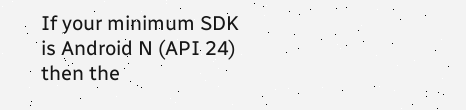If your minimum SDK is Android N (API 24) then the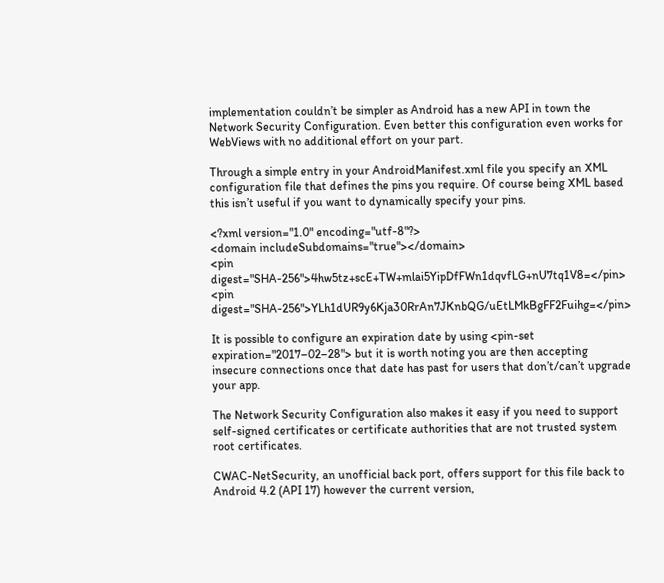implementation couldn’t be simpler as Android has a new API in town the Network Security Configuration. Even better this configuration even works for WebViews with no additional effort on your part.

Through a simple entry in your AndroidManifest.xml file you specify an XML configuration file that defines the pins you require. Of course being XML based this isn’t useful if you want to dynamically specify your pins.

<?xml version="1.0" encoding="utf-8"?>
<domain includeSubdomains="true"></domain>
<pin digest="SHA-256">4hw5tz+scE+TW+mlai5YipDfFWn1dqvfLG+nU7tq1V8=</pin>
<pin digest="SHA-256">YLh1dUR9y6Kja30RrAn7JKnbQG/uEtLMkBgFF2Fuihg=</pin>

It is possible to configure an expiration date by using <pin-set expiration="2017–02–28"> but it is worth noting you are then accepting insecure connections once that date has past for users that don’t/can’t upgrade your app.

The Network Security Configuration also makes it easy if you need to support self-signed certificates or certificate authorities that are not trusted system root certificates.

CWAC-NetSecurity, an unofficial back port, offers support for this file back to Android 4.2 (API 17) however the current version,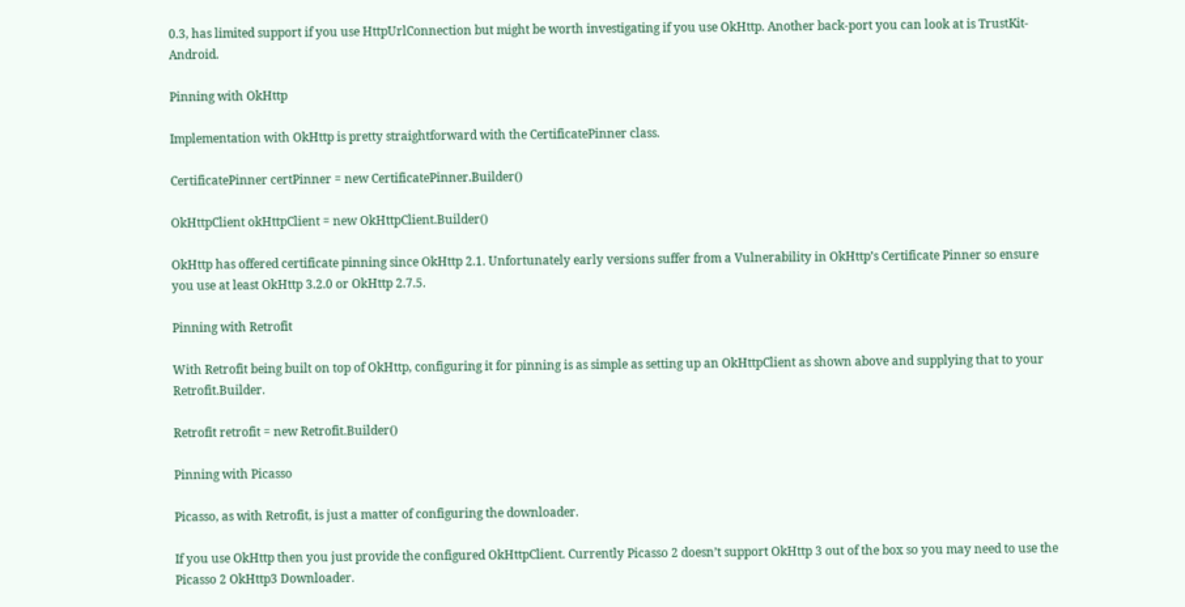0.3, has limited support if you use HttpUrlConnection but might be worth investigating if you use OkHttp. Another back-port you can look at is TrustKit-Android.

Pinning with OkHttp

Implementation with OkHttp is pretty straightforward with the CertificatePinner class.

CertificatePinner certPinner = new CertificatePinner.Builder()

OkHttpClient okHttpClient = new OkHttpClient.Builder()

OkHttp has offered certificate pinning since OkHttp 2.1. Unfortunately early versions suffer from a Vulnerability in OkHttp’s Certificate Pinner so ensure you use at least OkHttp 3.2.0 or OkHttp 2.7.5.

Pinning with Retrofit

With Retrofit being built on top of OkHttp, configuring it for pinning is as simple as setting up an OkHttpClient as shown above and supplying that to your Retrofit.Builder.

Retrofit retrofit = new Retrofit.Builder()

Pinning with Picasso

Picasso, as with Retrofit, is just a matter of configuring the downloader.

If you use OkHttp then you just provide the configured OkHttpClient. Currently Picasso 2 doesn’t support OkHttp 3 out of the box so you may need to use the Picasso 2 OkHttp3 Downloader.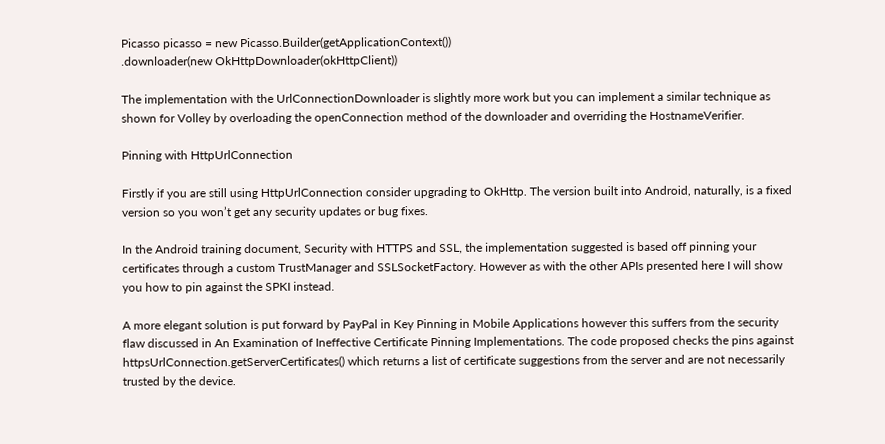Picasso picasso = new Picasso.Builder(getApplicationContext())
.downloader(new OkHttpDownloader(okHttpClient))

The implementation with the UrlConnectionDownloader is slightly more work but you can implement a similar technique as shown for Volley by overloading the openConnection method of the downloader and overriding the HostnameVerifier.

Pinning with HttpUrlConnection

Firstly if you are still using HttpUrlConnection consider upgrading to OkHttp. The version built into Android, naturally, is a fixed version so you won’t get any security updates or bug fixes.

In the Android training document, Security with HTTPS and SSL, the implementation suggested is based off pinning your certificates through a custom TrustManager and SSLSocketFactory. However as with the other APIs presented here I will show you how to pin against the SPKI instead.

A more elegant solution is put forward by PayPal in Key Pinning in Mobile Applications however this suffers from the security flaw discussed in An Examination of Ineffective Certificate Pinning Implementations. The code proposed checks the pins against httpsUrlConnection.getServerCertificates() which returns a list of certificate suggestions from the server and are not necessarily trusted by the device.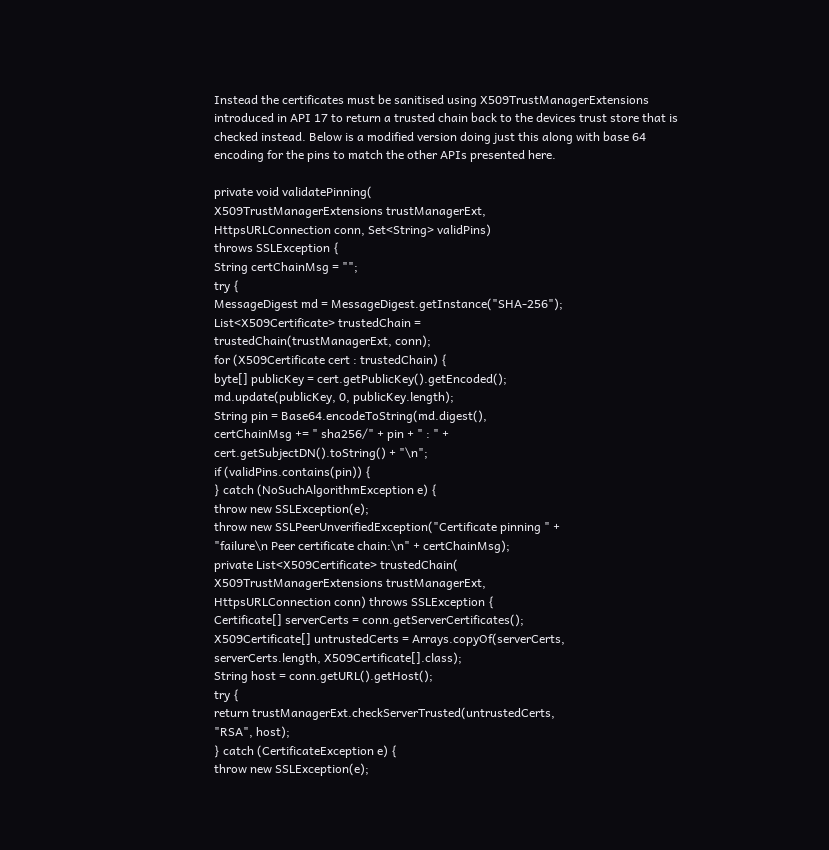Instead the certificates must be sanitised using X509TrustManagerExtensions introduced in API 17 to return a trusted chain back to the devices trust store that is checked instead. Below is a modified version doing just this along with base 64 encoding for the pins to match the other APIs presented here.

private void validatePinning(
X509TrustManagerExtensions trustManagerExt,
HttpsURLConnection conn, Set<String> validPins)
throws SSLException {
String certChainMsg = "";
try {
MessageDigest md = MessageDigest.getInstance("SHA-256");
List<X509Certificate> trustedChain =
trustedChain(trustManagerExt, conn);
for (X509Certificate cert : trustedChain) {
byte[] publicKey = cert.getPublicKey().getEncoded();
md.update(publicKey, 0, publicKey.length);
String pin = Base64.encodeToString(md.digest(),
certChainMsg += " sha256/" + pin + " : " +
cert.getSubjectDN().toString() + "\n";
if (validPins.contains(pin)) {
} catch (NoSuchAlgorithmException e) {
throw new SSLException(e);
throw new SSLPeerUnverifiedException("Certificate pinning " +
"failure\n Peer certificate chain:\n" + certChainMsg);
private List<X509Certificate> trustedChain(
X509TrustManagerExtensions trustManagerExt,
HttpsURLConnection conn) throws SSLException {
Certificate[] serverCerts = conn.getServerCertificates();
X509Certificate[] untrustedCerts = Arrays.copyOf(serverCerts,
serverCerts.length, X509Certificate[].class);
String host = conn.getURL().getHost();
try {
return trustManagerExt.checkServerTrusted(untrustedCerts,
"RSA", host);
} catch (CertificateException e) {
throw new SSLException(e);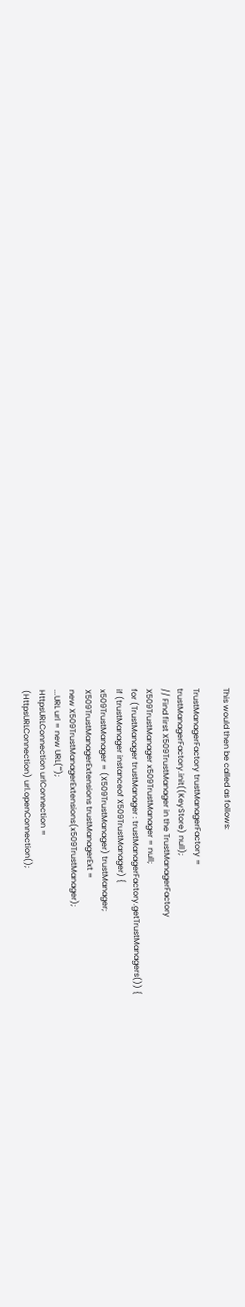This would then be called as follows:

TrustManagerFactory trustManagerFactory =
trustManagerFactory.init((KeyStore) null);
// Find first X509TrustManager in the TrustManagerFactory
X509TrustManager x509TrustManager = null;
for (TrustManager trustManager : trustManagerFactory.getTrustManagers()) {
if (trustManager instanceof X509TrustManager) {
x509TrustManager = (X509TrustManager) trustManager;
X509TrustManagerExtensions trustManagerExt =
new X509TrustManagerExtensions(x509TrustManager);
...URL url = new URL("");
HttpsURLConnection urlConnection =
(HttpsURLConnection) url.openConnection();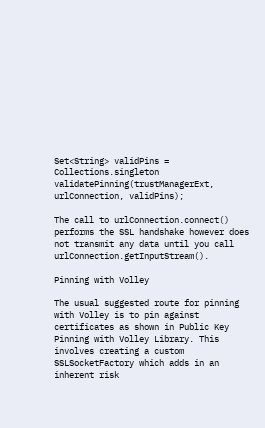Set<String> validPins = Collections.singleton
validatePinning(trustManagerExt, urlConnection, validPins);

The call to urlConnection.connect() performs the SSL handshake however does not transmit any data until you call urlConnection.getInputStream().

Pinning with Volley

The usual suggested route for pinning with Volley is to pin against certificates as shown in Public Key Pinning with Volley Library. This involves creating a custom SSLSocketFactory which adds in an inherent risk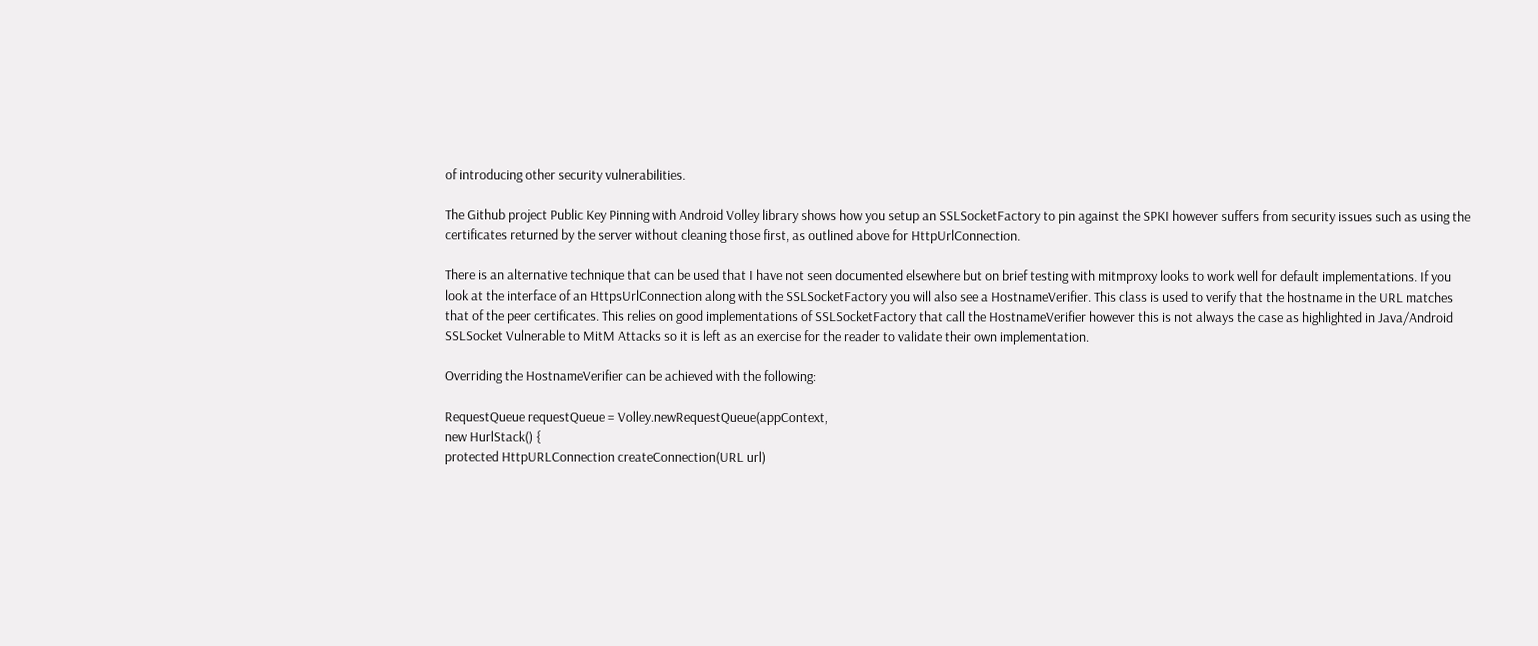of introducing other security vulnerabilities.

The Github project Public Key Pinning with Android Volley library shows how you setup an SSLSocketFactory to pin against the SPKI however suffers from security issues such as using the certificates returned by the server without cleaning those first, as outlined above for HttpUrlConnection.

There is an alternative technique that can be used that I have not seen documented elsewhere but on brief testing with mitmproxy looks to work well for default implementations. If you look at the interface of an HttpsUrlConnection along with the SSLSocketFactory you will also see a HostnameVerifier. This class is used to verify that the hostname in the URL matches that of the peer certificates. This relies on good implementations of SSLSocketFactory that call the HostnameVerifier however this is not always the case as highlighted in Java/Android SSLSocket Vulnerable to MitM Attacks so it is left as an exercise for the reader to validate their own implementation.

Overriding the HostnameVerifier can be achieved with the following:

RequestQueue requestQueue = Volley.newRequestQueue(appContext,
new HurlStack() {
protected HttpURLConnection createConnection(URL url)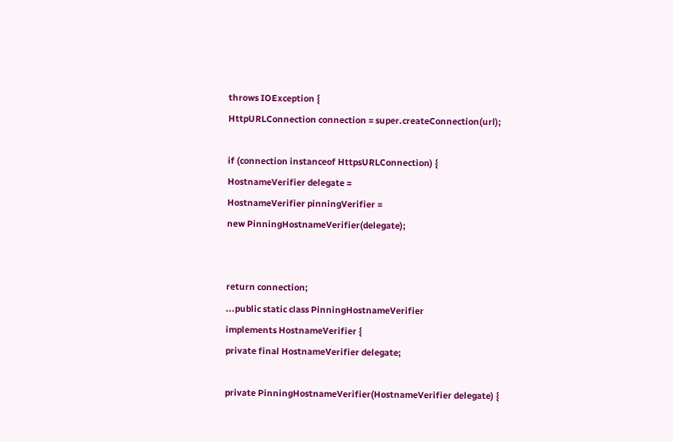throws IOException {
HttpURLConnection connection = super.createConnection(url);

if (connection instanceof HttpsURLConnection) {
HostnameVerifier delegate =
HostnameVerifier pinningVerifier =
new PinningHostnameVerifier(delegate);


return connection;
...public static class PinningHostnameVerifier
implements HostnameVerifier {
private final HostnameVerifier delegate;

private PinningHostnameVerifier(HostnameVerifier delegate) {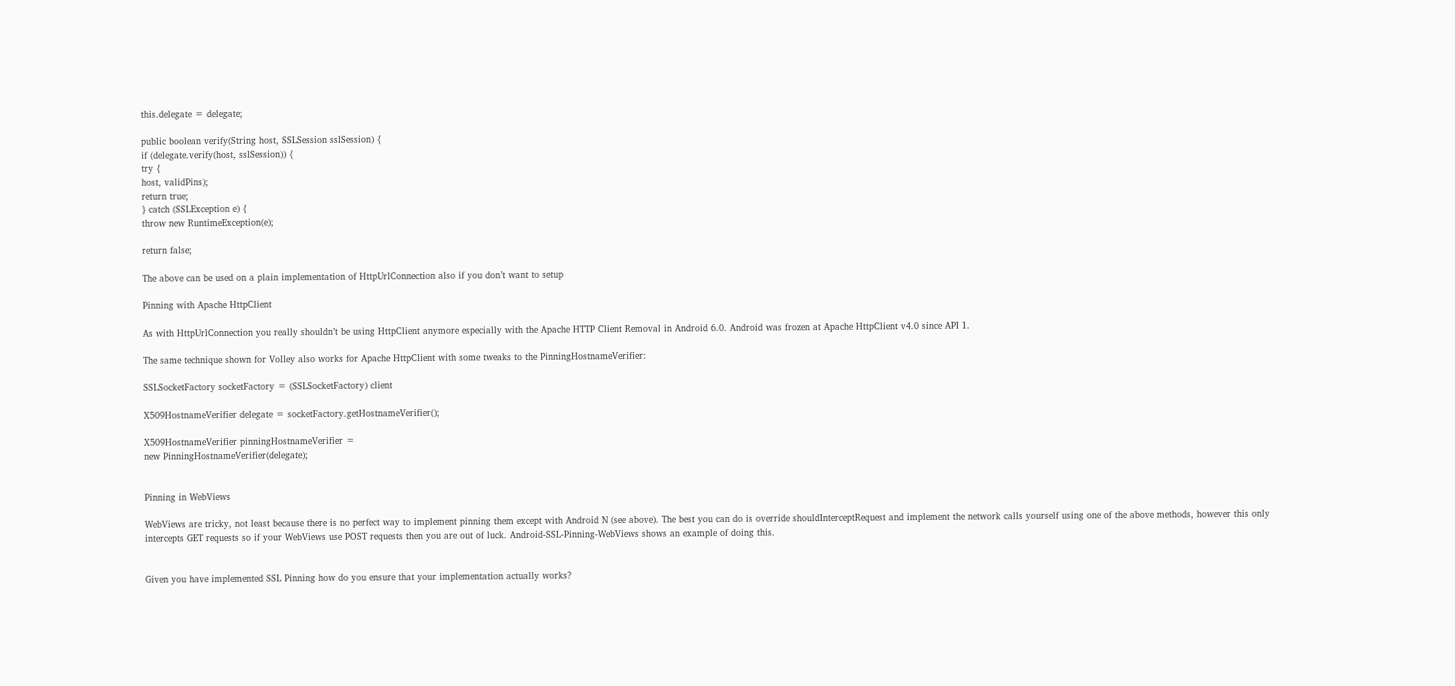this.delegate = delegate;

public boolean verify(String host, SSLSession sslSession) {
if (delegate.verify(host, sslSession)) {
try {
host, validPins);
return true;
} catch (SSLException e) {
throw new RuntimeException(e);

return false;

The above can be used on a plain implementation of HttpUrlConnection also if you don’t want to setup

Pinning with Apache HttpClient

As with HttpUrlConnection you really shouldn’t be using HttpClient anymore especially with the Apache HTTP Client Removal in Android 6.0. Android was frozen at Apache HttpClient v4.0 since API 1.

The same technique shown for Volley also works for Apache HttpClient with some tweaks to the PinningHostnameVerifier:

SSLSocketFactory socketFactory = (SSLSocketFactory) client

X509HostnameVerifier delegate = socketFactory.getHostnameVerifier();

X509HostnameVerifier pinningHostnameVerifier =
new PinningHostnameVerifier(delegate);


Pinning in WebViews

WebViews are tricky, not least because there is no perfect way to implement pinning them except with Android N (see above). The best you can do is override shouldInterceptRequest and implement the network calls yourself using one of the above methods, however this only intercepts GET requests so if your WebViews use POST requests then you are out of luck. Android-SSL-Pinning-WebViews shows an example of doing this.


Given you have implemented SSL Pinning how do you ensure that your implementation actually works?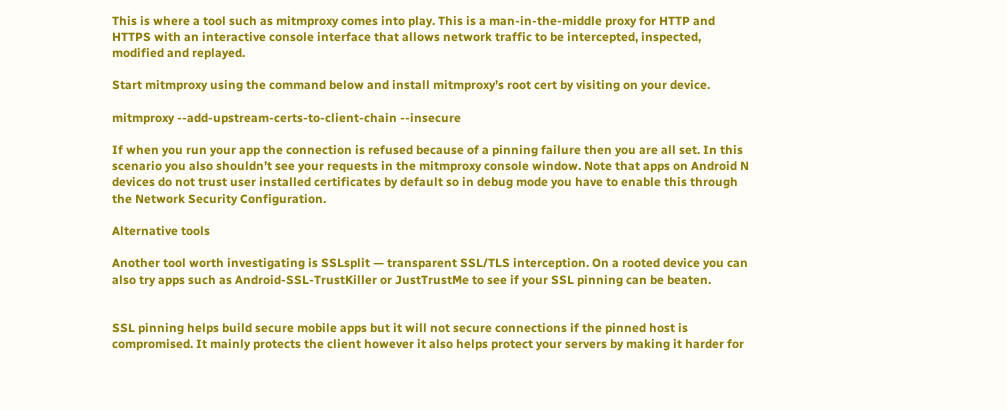This is where a tool such as mitmproxy comes into play. This is a man-in-the-middle proxy for HTTP and HTTPS with an interactive console interface that allows network traffic to be intercepted, inspected, modified and replayed.

Start mitmproxy using the command below and install mitmproxy’s root cert by visiting on your device.

mitmproxy --add-upstream-certs-to-client-chain --insecure

If when you run your app the connection is refused because of a pinning failure then you are all set. In this scenario you also shouldn’t see your requests in the mitmproxy console window. Note that apps on Android N devices do not trust user installed certificates by default so in debug mode you have to enable this through the Network Security Configuration.

Alternative tools

Another tool worth investigating is SSLsplit — transparent SSL/TLS interception. On a rooted device you can also try apps such as Android-SSL-TrustKiller or JustTrustMe to see if your SSL pinning can be beaten.


SSL pinning helps build secure mobile apps but it will not secure connections if the pinned host is compromised. It mainly protects the client however it also helps protect your servers by making it harder for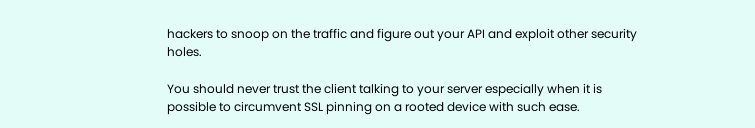hackers to snoop on the traffic and figure out your API and exploit other security holes.

You should never trust the client talking to your server especially when it is possible to circumvent SSL pinning on a rooted device with such ease.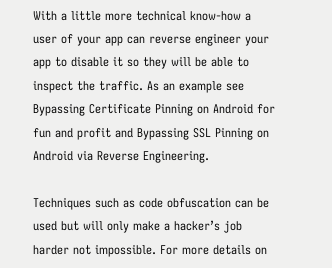With a little more technical know-how a user of your app can reverse engineer your app to disable it so they will be able to inspect the traffic. As an example see Bypassing Certificate Pinning on Android for fun and profit and Bypassing SSL Pinning on Android via Reverse Engineering.

Techniques such as code obfuscation can be used but will only make a hacker’s job harder not impossible. For more details on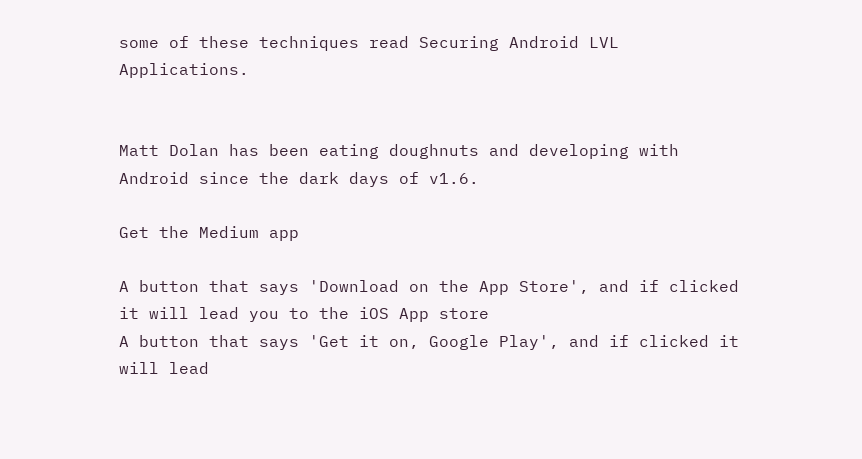some of these techniques read Securing Android LVL Applications.


Matt Dolan has been eating doughnuts and developing with Android since the dark days of v1.6.

Get the Medium app

A button that says 'Download on the App Store', and if clicked it will lead you to the iOS App store
A button that says 'Get it on, Google Play', and if clicked it will lead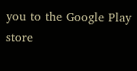you to the Google Play store